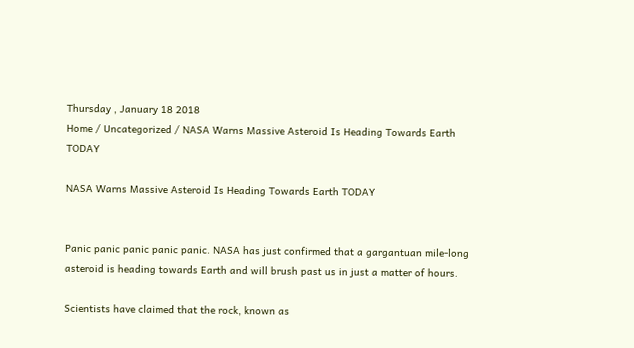Thursday , January 18 2018
Home / Uncategorized / NASA Warns Massive Asteroid Is Heading Towards Earth TODAY

NASA Warns Massive Asteroid Is Heading Towards Earth TODAY


Panic panic panic panic panic. NASA has just confirmed that a gargantuan mile-long asteroid is heading towards Earth and will brush past us in just a matter of hours.

Scientists have claimed that the rock, known as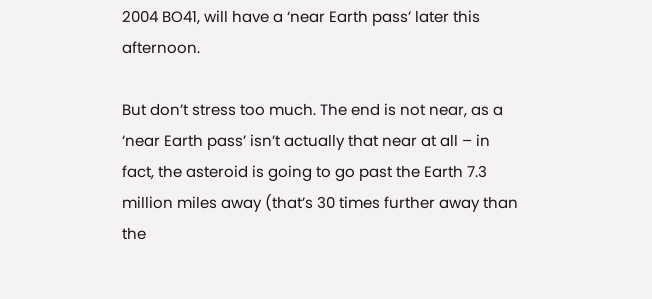2004 BO41, will have a ‘near Earth pass’ later this afternoon.

But don’t stress too much. The end is not near, as a ‘near Earth pass’ isn’t actually that near at all – in fact, the asteroid is going to go past the Earth 7.3 million miles away (that’s 30 times further away than the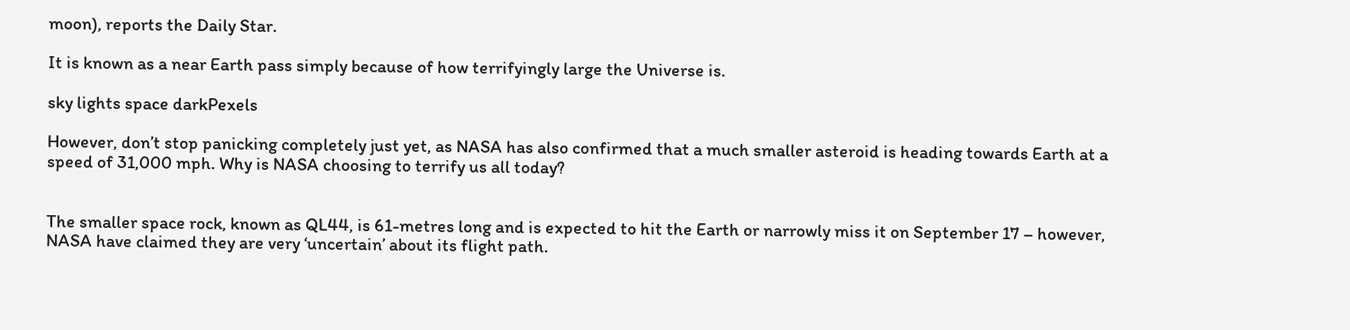moon), reports the Daily Star.

It is known as a near Earth pass simply because of how terrifyingly large the Universe is.

sky lights space darkPexels

However, don’t stop panicking completely just yet, as NASA has also confirmed that a much smaller asteroid is heading towards Earth at a speed of 31,000 mph. Why is NASA choosing to terrify us all today?


The smaller space rock, known as QL44, is 61-metres long and is expected to hit the Earth or narrowly miss it on September 17 – however, NASA have claimed they are very ‘uncertain’ about its flight path.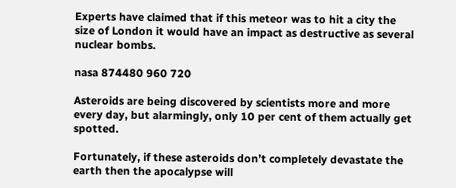Experts have claimed that if this meteor was to hit a city the size of London it would have an impact as destructive as several nuclear bombs.

nasa 874480 960 720

Asteroids are being discovered by scientists more and more every day, but alarmingly, only 10 per cent of them actually get spotted.

Fortunately, if these asteroids don’t completely devastate the earth then the apocalypse will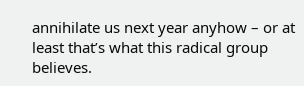annihilate us next year anyhow – or at least that’s what this radical group believes.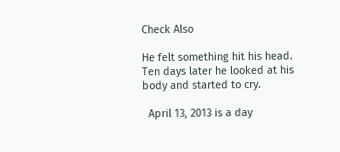Check Also

He felt something hit his head. Ten days later he looked at his body and started to cry.

  April 13, 2013 is a day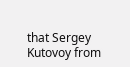that Sergey Kutovoy from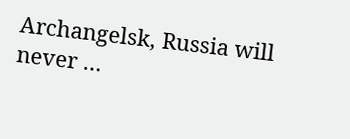Archangelsk, Russia will never …